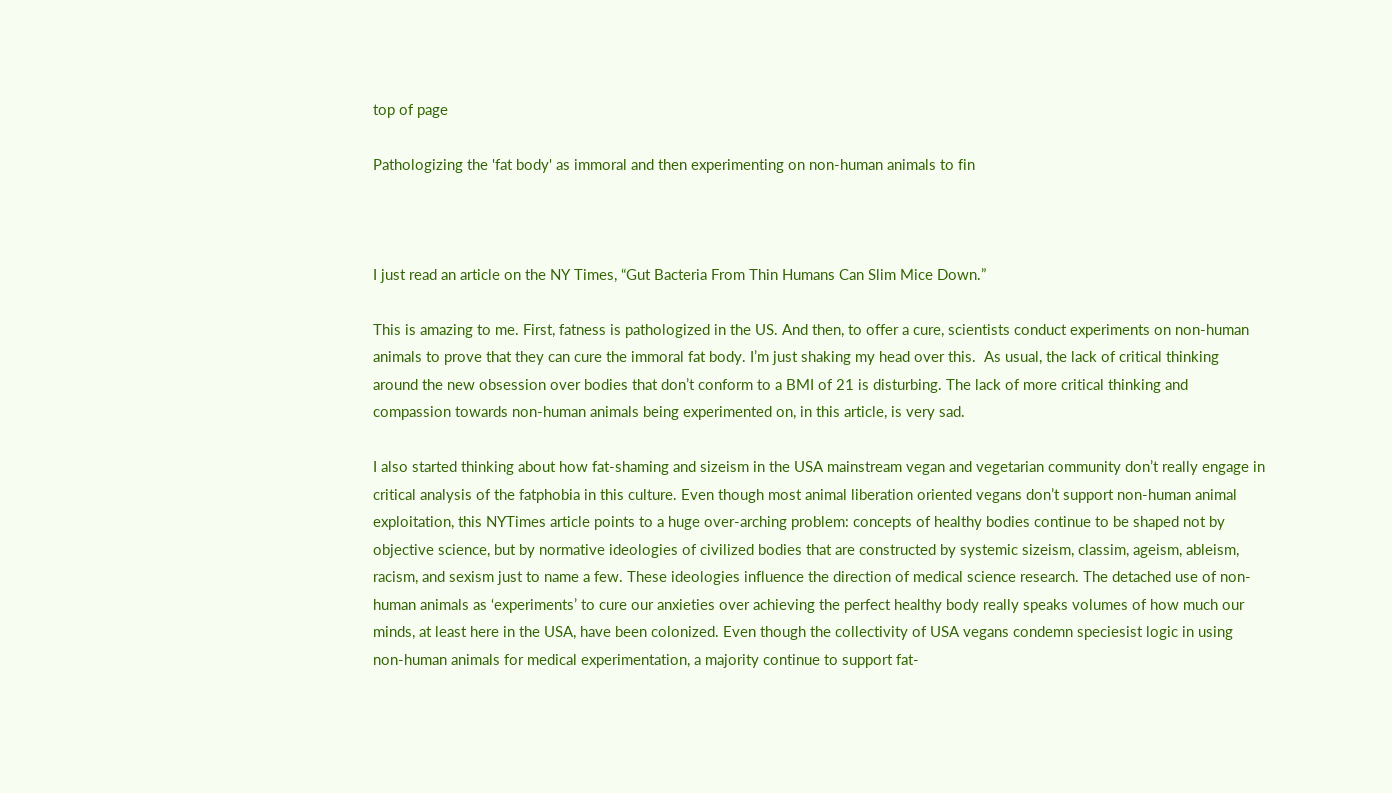top of page

Pathologizing the 'fat body' as immoral and then experimenting on non-human animals to fin



I just read an article on the NY Times, “Gut Bacteria From Thin Humans Can Slim Mice Down.”

This is amazing to me. First, fatness is pathologized in the US. And then, to offer a cure, scientists conduct experiments on non-human animals to prove that they can cure the immoral fat body. I’m just shaking my head over this.  As usual, the lack of critical thinking around the new obsession over bodies that don’t conform to a BMI of 21 is disturbing. The lack of more critical thinking and compassion towards non-human animals being experimented on, in this article, is very sad.

I also started thinking about how fat-shaming and sizeism in the USA mainstream vegan and vegetarian community don’t really engage in critical analysis of the fatphobia in this culture. Even though most animal liberation oriented vegans don’t support non-human animal exploitation, this NYTimes article points to a huge over-arching problem: concepts of healthy bodies continue to be shaped not by objective science, but by normative ideologies of civilized bodies that are constructed by systemic sizeism, classim, ageism, ableism, racism, and sexism just to name a few. These ideologies influence the direction of medical science research. The detached use of non-human animals as ‘experiments’ to cure our anxieties over achieving the perfect healthy body really speaks volumes of how much our minds, at least here in the USA, have been colonized. Even though the collectivity of USA vegans condemn speciesist logic in using non-human animals for medical experimentation, a majority continue to support fat-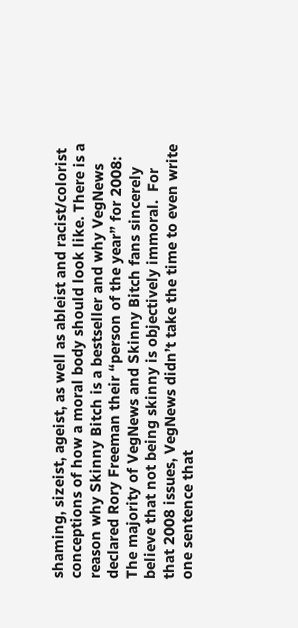shaming, sizeist, ageist, as well as ableist and racist/colorist conceptions of how a moral body should look like. There is a reason why Skinny Bitch is a bestseller and why VegNews declared Rory Freeman their “person of the year” for 2008: The majority of VegNews and Skinny Bitch fans sincerely believe that not being skinny is objectively immoral.  For that 2008 issues, VegNews didn’t take the time to even write one sentence that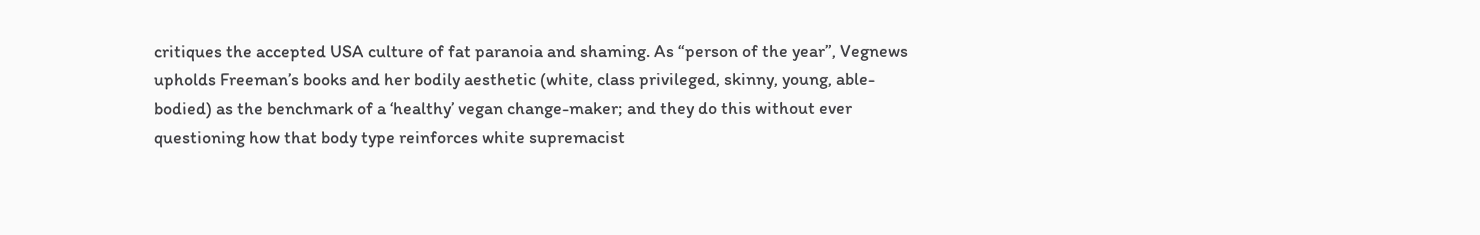critiques the accepted USA culture of fat paranoia and shaming. As “person of the year”, Vegnews upholds Freeman’s books and her bodily aesthetic (white, class privileged, skinny, young, able-bodied) as the benchmark of a ‘healthy’ vegan change-maker; and they do this without ever questioning how that body type reinforces white supremacist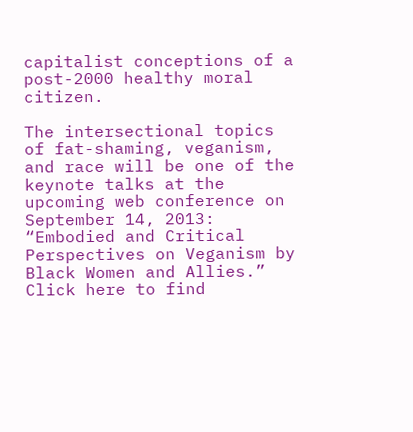capitalist conceptions of a post-2000 healthy moral citizen.

The intersectional topics of fat-shaming, veganism, and race will be one of the keynote talks at the upcoming web conference on September 14, 2013: “Embodied and Critical Perspectives on Veganism by Black Women and Allies.” Click here to find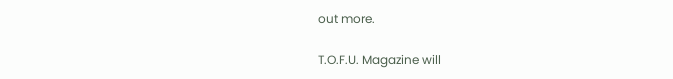out more.

T.O.F.U. Magazine will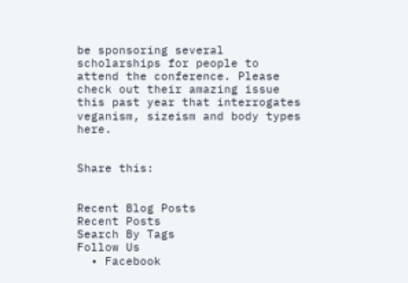be sponsoring several scholarships for people to attend the conference. Please check out their amazing issue this past year that interrogates veganism, sizeism and body types here.


Share this:


Recent Blog Posts
Recent Posts
Search By Tags
Follow Us
  • Facebook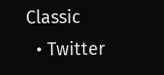Classic
  • Twitter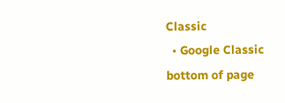Classic
  • Google Classic
bottom of page